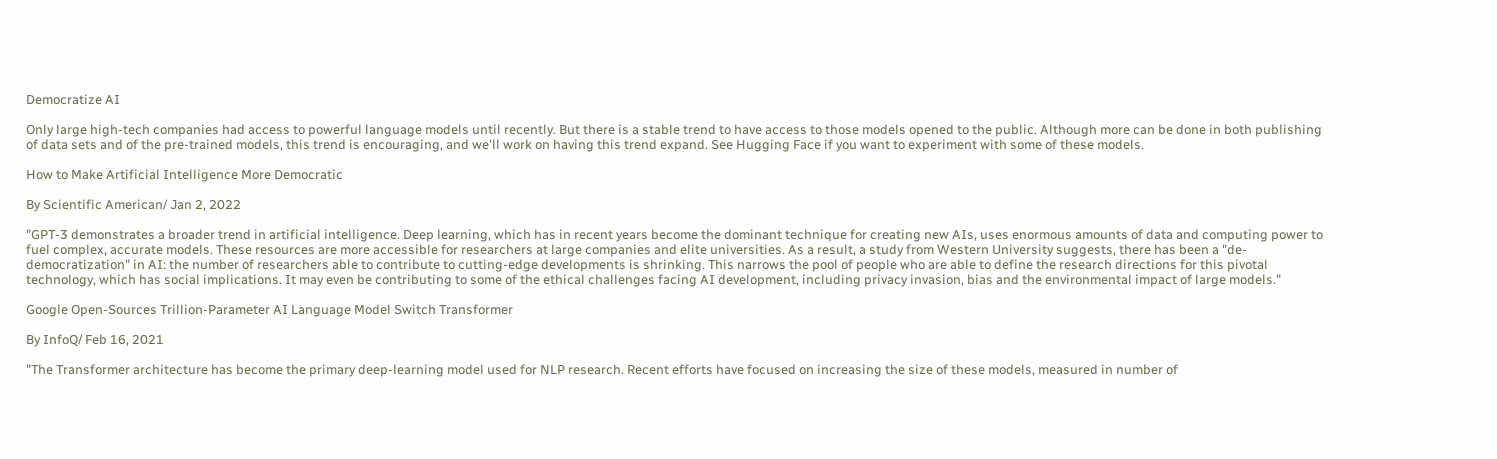Democratize AI

Only large high-tech companies had access to powerful language models until recently. But there is a stable trend to have access to those models opened to the public. Although more can be done in both publishing of data sets and of the pre-trained models, this trend is encouraging, and we'll work on having this trend expand. See Hugging Face if you want to experiment with some of these models.

How to Make Artificial Intelligence More Democratic

By Scientific American/ Jan 2, 2022

"GPT-3 demonstrates a broader trend in artificial intelligence. Deep learning, which has in recent years become the dominant technique for creating new AIs, uses enormous amounts of data and computing power to fuel complex, accurate models. These resources are more accessible for researchers at large companies and elite universities. As a result, a study from Western University suggests, there has been a "de-democratization" in AI: the number of researchers able to contribute to cutting-edge developments is shrinking. This narrows the pool of people who are able to define the research directions for this pivotal technology, which has social implications. It may even be contributing to some of the ethical challenges facing AI development, including privacy invasion, bias and the environmental impact of large models."

Google Open-Sources Trillion-Parameter AI Language Model Switch Transformer

By InfoQ/ Feb 16, 2021

"The Transformer architecture has become the primary deep-learning model used for NLP research. Recent efforts have focused on increasing the size of these models, measured in number of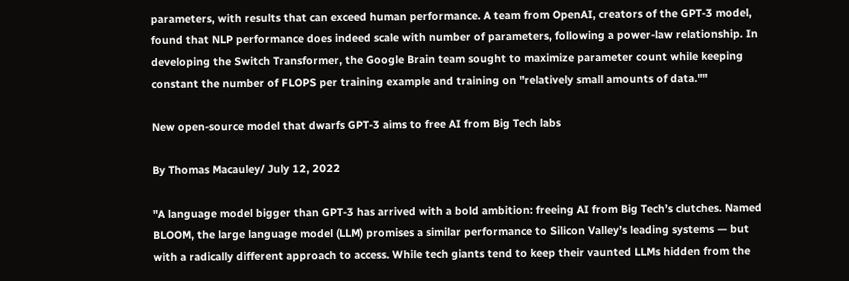parameters, with results that can exceed human performance. A team from OpenAI, creators of the GPT-3 model, found that NLP performance does indeed scale with number of parameters, following a power-law relationship. In developing the Switch Transformer, the Google Brain team sought to maximize parameter count while keeping constant the number of FLOPS per training example and training on "relatively small amounts of data.""

New open-source model that dwarfs GPT-3 aims to free AI from Big Tech labs

By Thomas Macauley/ July 12, 2022

"A language model bigger than GPT-3 has arrived with a bold ambition: freeing AI from Big Tech’s clutches. Named BLOOM, the large language model (LLM) promises a similar performance to Silicon Valley’s leading systems — but with a radically different approach to access. While tech giants tend to keep their vaunted LLMs hidden from the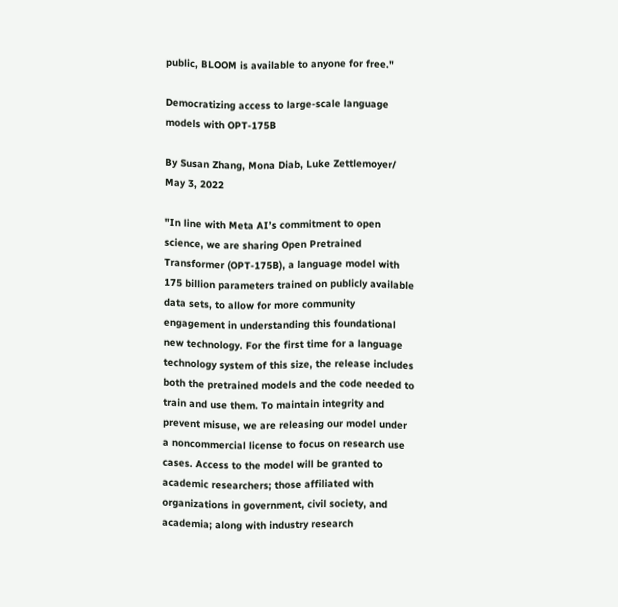public, BLOOM is available to anyone for free."

Democratizing access to large-scale language models with OPT-175B

By Susan Zhang, Mona Diab, Luke Zettlemoyer/ May 3, 2022

"In line with Meta AI’s commitment to open science, we are sharing Open Pretrained Transformer (OPT-175B), a language model with 175 billion parameters trained on publicly available data sets, to allow for more community engagement in understanding this foundational new technology. For the first time for a language technology system of this size, the release includes both the pretrained models and the code needed to train and use them. To maintain integrity and prevent misuse, we are releasing our model under a noncommercial license to focus on research use cases. Access to the model will be granted to academic researchers; those affiliated with organizations in government, civil society, and academia; along with industry research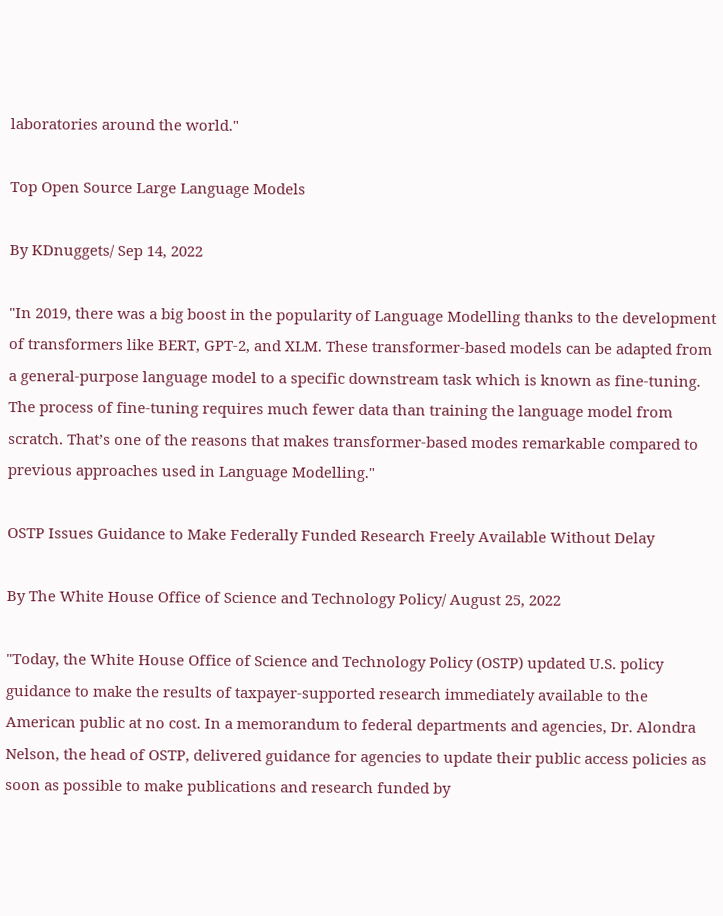laboratories around the world."

Top Open Source Large Language Models

By KDnuggets/ Sep 14, 2022

"In 2019, there was a big boost in the popularity of Language Modelling thanks to the development of transformers like BERT, GPT-2, and XLM. These transformer-based models can be adapted from a general-purpose language model to a specific downstream task which is known as fine-tuning. The process of fine-tuning requires much fewer data than training the language model from scratch. That’s one of the reasons that makes transformer-based modes remarkable compared to previous approaches used in Language Modelling."

OSTP Issues Guidance to Make Federally Funded Research Freely Available Without Delay

By The White House Office of Science and Technology Policy/ August 25, 2022

"Today, the White House Office of Science and Technology Policy (OSTP) updated U.S. policy guidance to make the results of taxpayer-supported research immediately available to the American public at no cost. In a memorandum to federal departments and agencies, Dr. Alondra Nelson, the head of OSTP, delivered guidance for agencies to update their public access policies as soon as possible to make publications and research funded by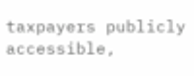taxpayers publicly accessible,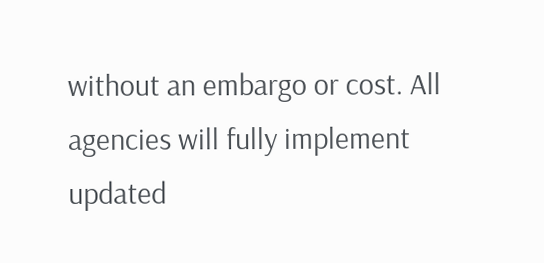without an embargo or cost. All agencies will fully implement updated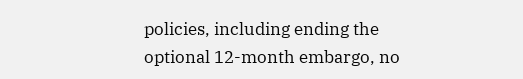policies, including ending the optional 12-month embargo, no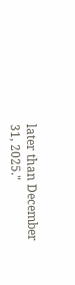later than December 31, 2025."